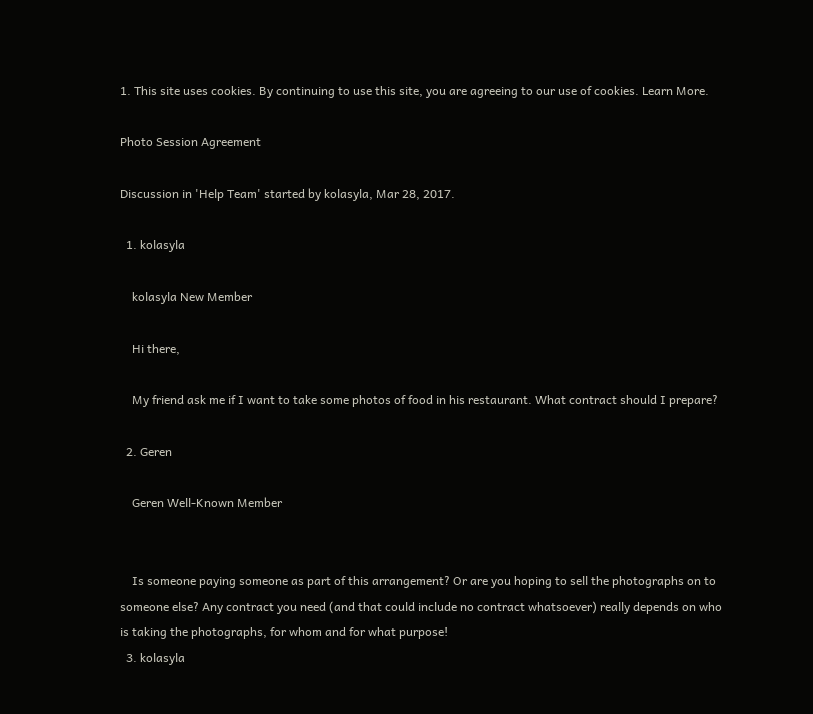1. This site uses cookies. By continuing to use this site, you are agreeing to our use of cookies. Learn More.

Photo Session Agreement

Discussion in 'Help Team' started by kolasyla, Mar 28, 2017.

  1. kolasyla

    kolasyla New Member

    Hi there,

    My friend ask me if I want to take some photos of food in his restaurant. What contract should I prepare?

  2. Geren

    Geren Well-Known Member


    Is someone paying someone as part of this arrangement? Or are you hoping to sell the photographs on to someone else? Any contract you need (and that could include no contract whatsoever) really depends on who is taking the photographs, for whom and for what purpose!
  3. kolasyla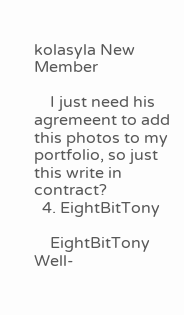kolasyla New Member

    I just need his agremeent to add this photos to my portfolio, so just this write in contract?
  4. EightBitTony

    EightBitTony Well-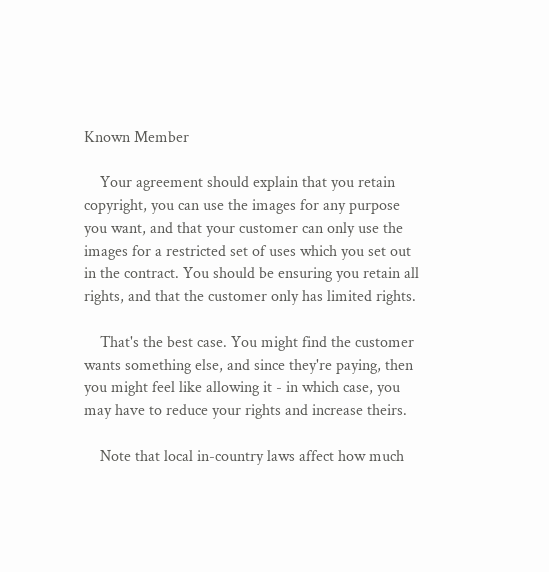Known Member

    Your agreement should explain that you retain copyright, you can use the images for any purpose you want, and that your customer can only use the images for a restricted set of uses which you set out in the contract. You should be ensuring you retain all rights, and that the customer only has limited rights.

    That's the best case. You might find the customer wants something else, and since they're paying, then you might feel like allowing it - in which case, you may have to reduce your rights and increase theirs.

    Note that local in-country laws affect how much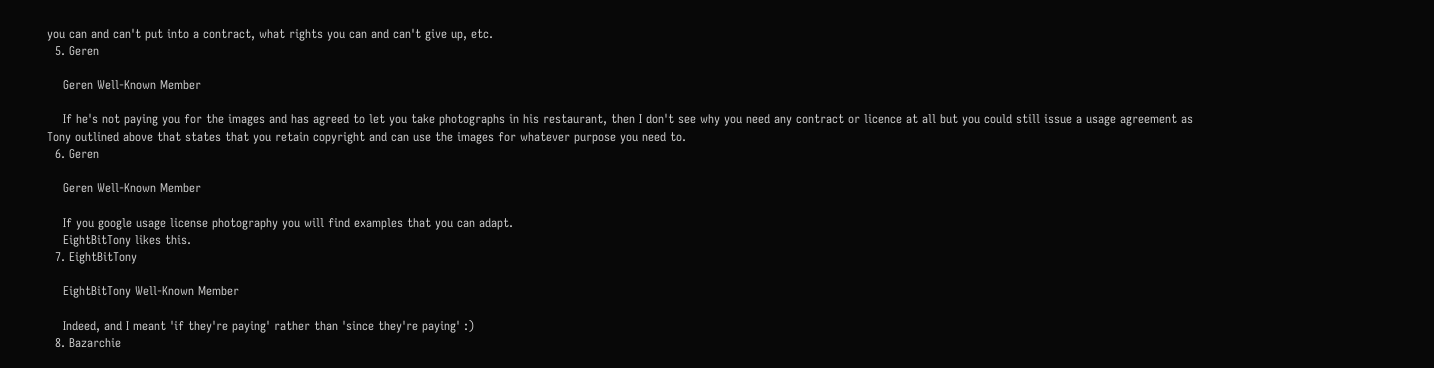you can and can't put into a contract, what rights you can and can't give up, etc.
  5. Geren

    Geren Well-Known Member

    If he's not paying you for the images and has agreed to let you take photographs in his restaurant, then I don't see why you need any contract or licence at all but you could still issue a usage agreement as Tony outlined above that states that you retain copyright and can use the images for whatever purpose you need to.
  6. Geren

    Geren Well-Known Member

    If you google usage license photography you will find examples that you can adapt.
    EightBitTony likes this.
  7. EightBitTony

    EightBitTony Well-Known Member

    Indeed, and I meant 'if they're paying' rather than 'since they're paying' :)
  8. Bazarchie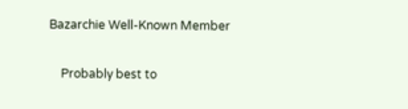Bazarchie Well-Known Member

    Probably best to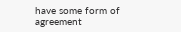have some form of agreement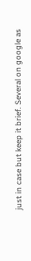just in case but keep it brief. Several on google as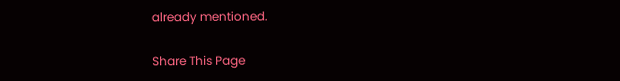already mentioned.

Share This Page